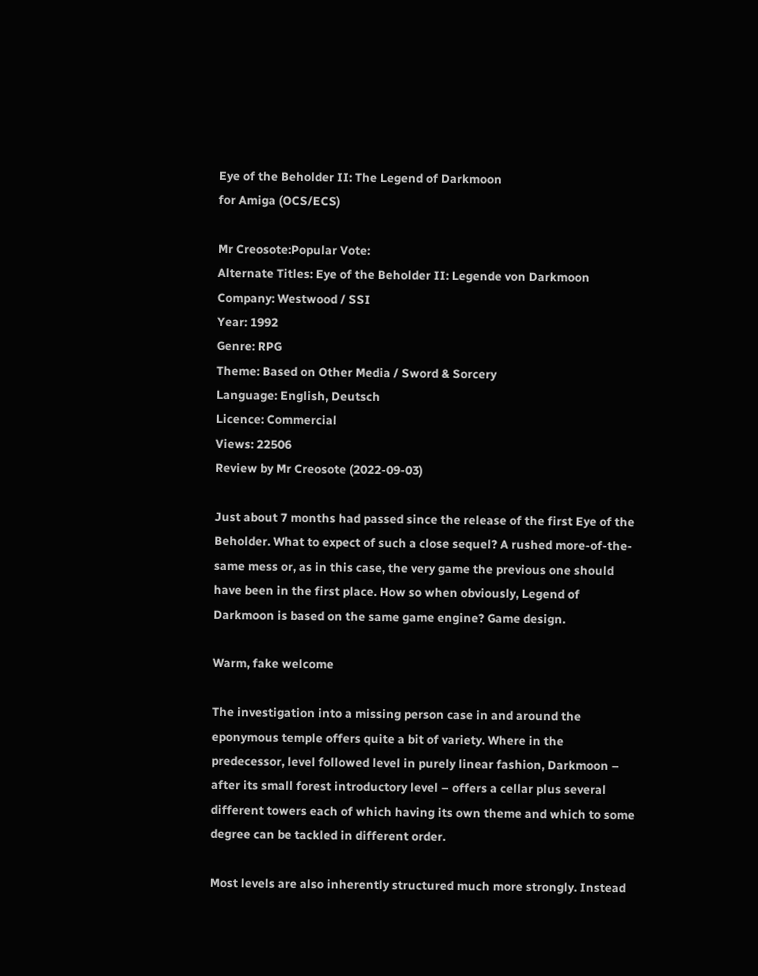Eye of the Beholder II: The Legend of Darkmoon
for Amiga (OCS/ECS)

Mr Creosote:Popular Vote:
Alternate Titles: Eye of the Beholder II: Legende von Darkmoon
Company: Westwood / SSI
Year: 1992
Genre: RPG
Theme: Based on Other Media / Sword & Sorcery
Language: English, Deutsch
Licence: Commercial
Views: 22506
Review by Mr Creosote (2022-09-03)

Just about 7 months had passed since the release of the first Eye of the Beholder. What to expect of such a close sequel? A rushed more-of-the-same mess or, as in this case, the very game the previous one should have been in the first place. How so when obviously, Legend of Darkmoon is based on the same game engine? Game design.

Warm, fake welcome

The investigation into a missing person case in and around the eponymous temple offers quite a bit of variety. Where in the predecessor, level followed level in purely linear fashion, Darkmoon – after its small forest introductory level – offers a cellar plus several different towers each of which having its own theme and which to some degree can be tackled in different order.

Most levels are also inherently structured much more strongly. Instead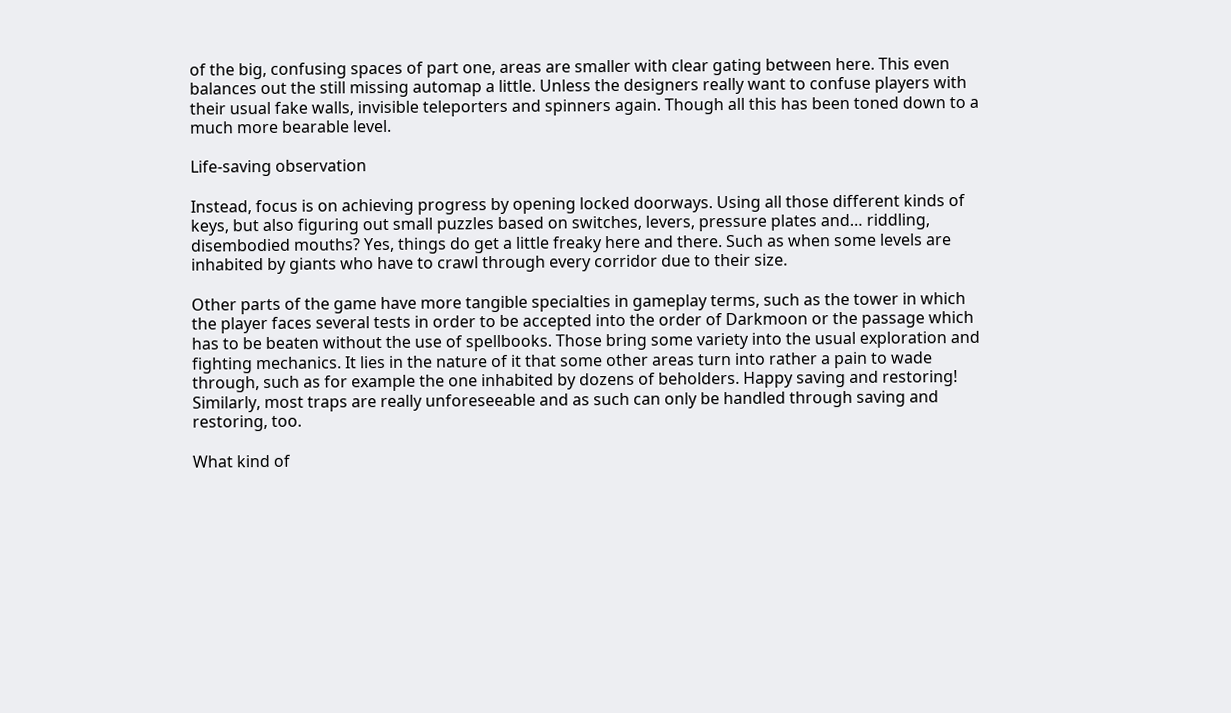of the big, confusing spaces of part one, areas are smaller with clear gating between here. This even balances out the still missing automap a little. Unless the designers really want to confuse players with their usual fake walls, invisible teleporters and spinners again. Though all this has been toned down to a much more bearable level.

Life-saving observation

Instead, focus is on achieving progress by opening locked doorways. Using all those different kinds of keys, but also figuring out small puzzles based on switches, levers, pressure plates and… riddling, disembodied mouths? Yes, things do get a little freaky here and there. Such as when some levels are inhabited by giants who have to crawl through every corridor due to their size.

Other parts of the game have more tangible specialties in gameplay terms, such as the tower in which the player faces several tests in order to be accepted into the order of Darkmoon or the passage which has to be beaten without the use of spellbooks. Those bring some variety into the usual exploration and fighting mechanics. It lies in the nature of it that some other areas turn into rather a pain to wade through, such as for example the one inhabited by dozens of beholders. Happy saving and restoring! Similarly, most traps are really unforeseeable and as such can only be handled through saving and restoring, too.

What kind of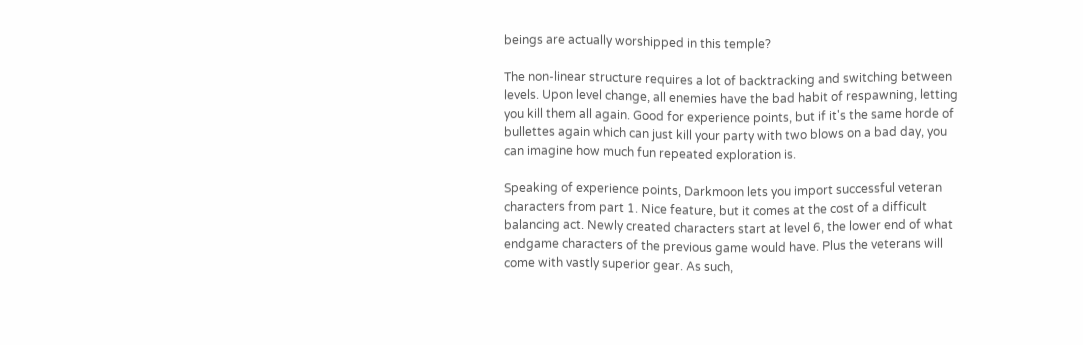beings are actually worshipped in this temple?

The non-linear structure requires a lot of backtracking and switching between levels. Upon level change, all enemies have the bad habit of respawning, letting you kill them all again. Good for experience points, but if it's the same horde of bullettes again which can just kill your party with two blows on a bad day, you can imagine how much fun repeated exploration is.

Speaking of experience points, Darkmoon lets you import successful veteran characters from part 1. Nice feature, but it comes at the cost of a difficult balancing act. Newly created characters start at level 6, the lower end of what endgame characters of the previous game would have. Plus the veterans will come with vastly superior gear. As such,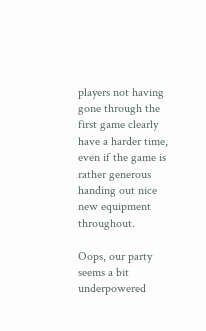players not having gone through the first game clearly have a harder time, even if the game is rather generous handing out nice new equipment throughout.

Oops, our party seems a bit underpowered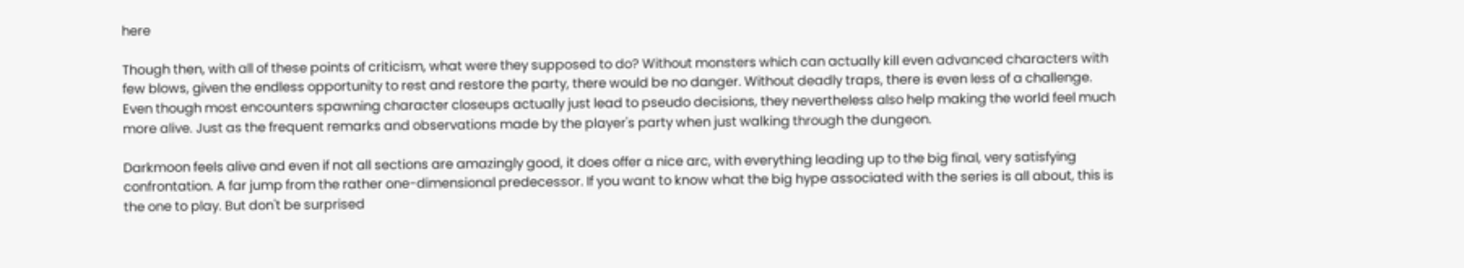here

Though then, with all of these points of criticism, what were they supposed to do? Without monsters which can actually kill even advanced characters with few blows, given the endless opportunity to rest and restore the party, there would be no danger. Without deadly traps, there is even less of a challenge. Even though most encounters spawning character closeups actually just lead to pseudo decisions, they nevertheless also help making the world feel much more alive. Just as the frequent remarks and observations made by the player's party when just walking through the dungeon.

Darkmoon feels alive and even if not all sections are amazingly good, it does offer a nice arc, with everything leading up to the big final, very satisfying confrontation. A far jump from the rather one-dimensional predecessor. If you want to know what the big hype associated with the series is all about, this is the one to play. But don't be surprised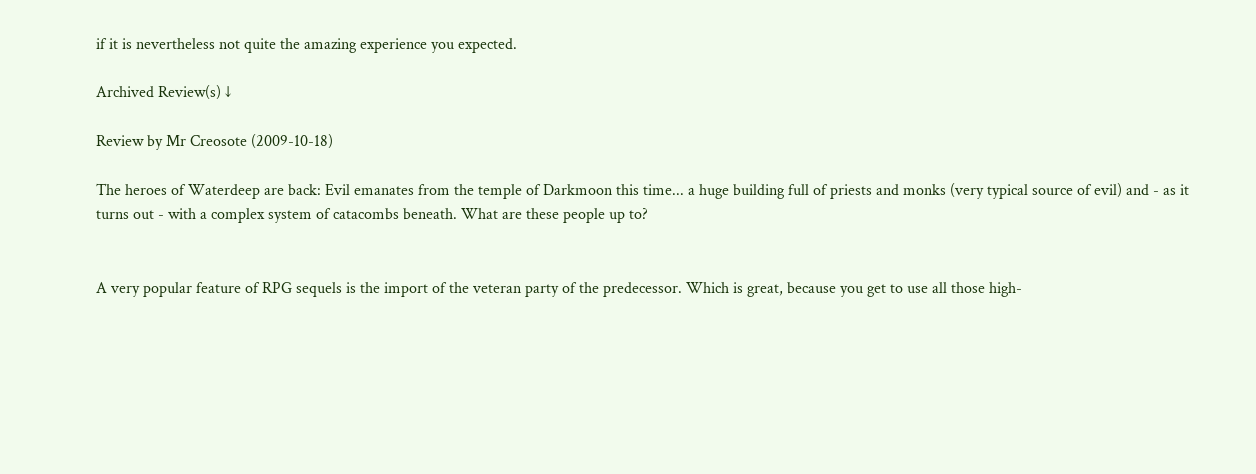if it is nevertheless not quite the amazing experience you expected.

Archived Review(s) ↓

Review by Mr Creosote (2009-10-18)

The heroes of Waterdeep are back: Evil emanates from the temple of Darkmoon this time... a huge building full of priests and monks (very typical source of evil) and - as it turns out - with a complex system of catacombs beneath. What are these people up to?


A very popular feature of RPG sequels is the import of the veteran party of the predecessor. Which is great, because you get to use all those high-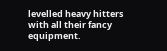levelled heavy hitters with all their fancy equipment.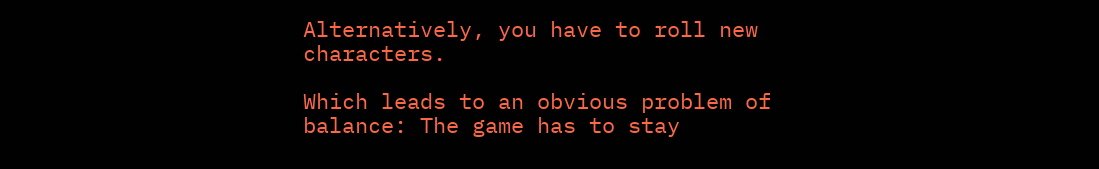Alternatively, you have to roll new characters.

Which leads to an obvious problem of balance: The game has to stay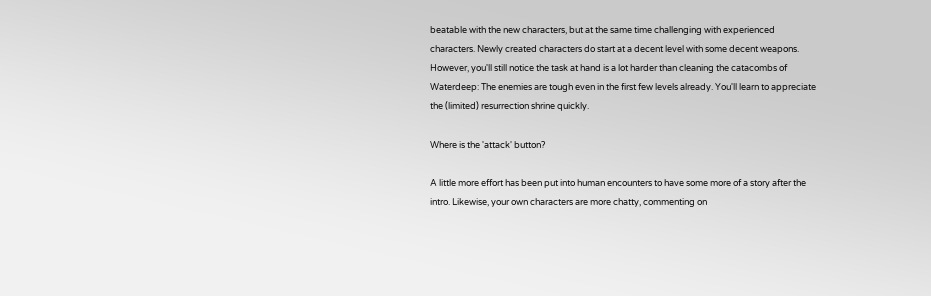beatable with the new characters, but at the same time challenging with experienced characters. Newly created characters do start at a decent level with some decent weapons. However, you'll still notice the task at hand is a lot harder than cleaning the catacombs of Waterdeep: The enemies are tough even in the first few levels already. You'll learn to appreciate the (limited) resurrection shrine quickly.

Where is the 'attack' button?

A little more effort has been put into human encounters to have some more of a story after the intro. Likewise, your own characters are more chatty, commenting on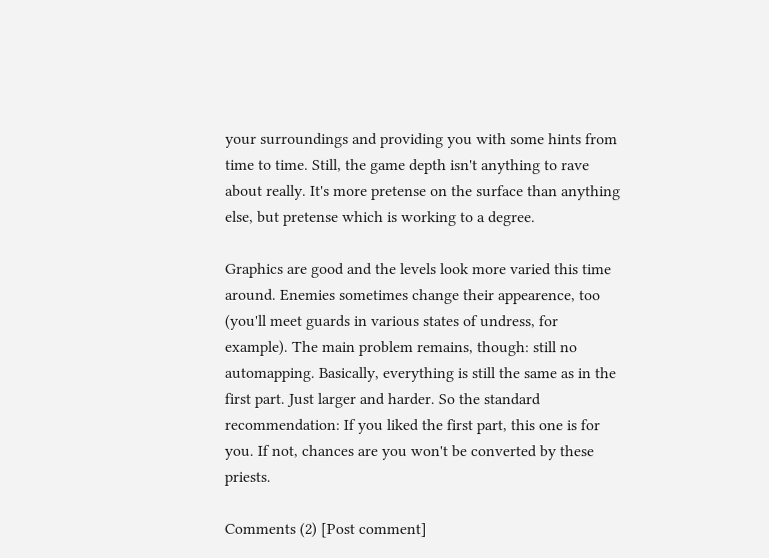your surroundings and providing you with some hints from time to time. Still, the game depth isn't anything to rave about really. It's more pretense on the surface than anything else, but pretense which is working to a degree.

Graphics are good and the levels look more varied this time around. Enemies sometimes change their appearence, too (you'll meet guards in various states of undress, for example). The main problem remains, though: still no automapping. Basically, everything is still the same as in the first part. Just larger and harder. So the standard recommendation: If you liked the first part, this one is for you. If not, chances are you won't be converted by these priests.

Comments (2) [Post comment]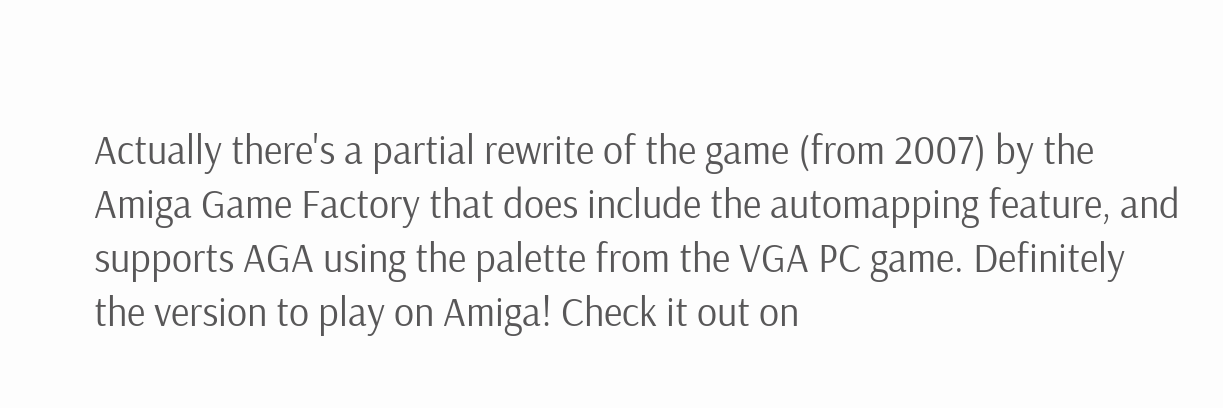Actually there's a partial rewrite of the game (from 2007) by the Amiga Game Factory that does include the automapping feature, and supports AGA using the palette from the VGA PC game. Definitely the version to play on Amiga! Check it out on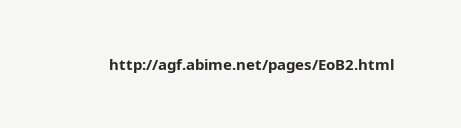http://agf.abime.net/pages/EoB2.html